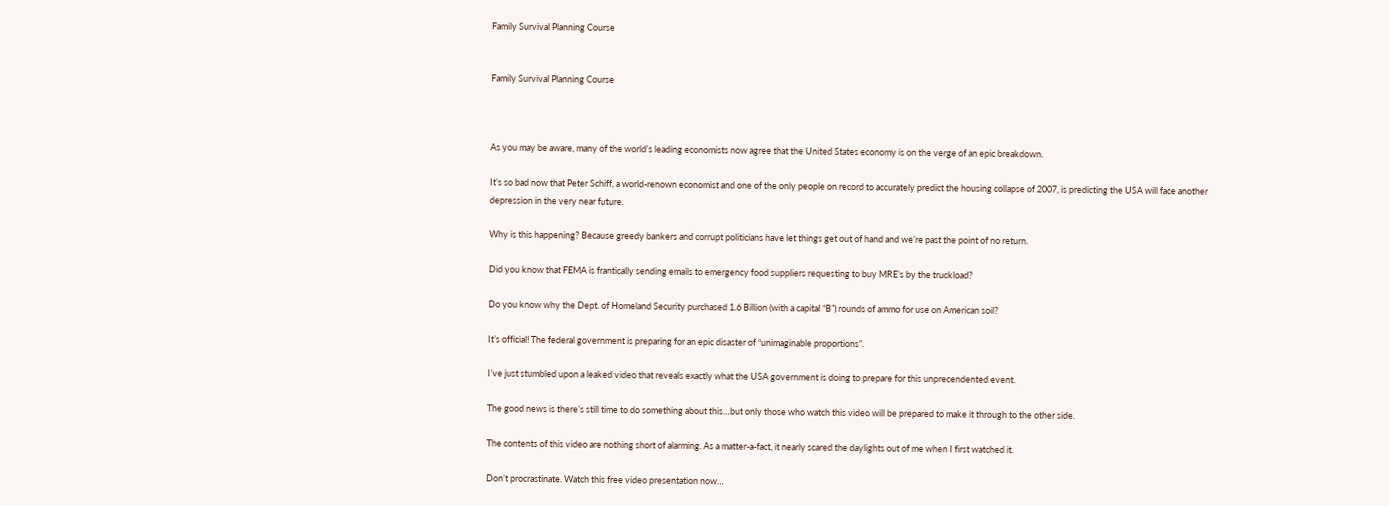Family Survival Planning Course


Family Survival Planning Course



As you may be aware, many of the world’s leading economists now agree that the United States economy is on the verge of an epic breakdown.

It’s so bad now that Peter Schiff, a world-renown economist and one of the only people on record to accurately predict the housing collapse of 2007, is predicting the USA will face another depression in the very near future.

Why is this happening? Because greedy bankers and corrupt politicians have let things get out of hand and we’re past the point of no return.

Did you know that FEMA is frantically sending emails to emergency food suppliers requesting to buy MRE’s by the truckload?

Do you know why the Dept. of Homeland Security purchased 1.6 Billion (with a capital “B”) rounds of ammo for use on American soil?

It’s official! The federal government is preparing for an epic disaster of “unimaginable proportions”.

I’ve just stumbled upon a leaked video that reveals exactly what the USA government is doing to prepare for this unprecendented event.

The good news is there’s still time to do something about this…but only those who watch this video will be prepared to make it through to the other side.

The contents of this video are nothing short of alarming. As a matter-a-fact, it nearly scared the daylights out of me when I first watched it.

Don’t procrastinate. Watch this free video presentation now…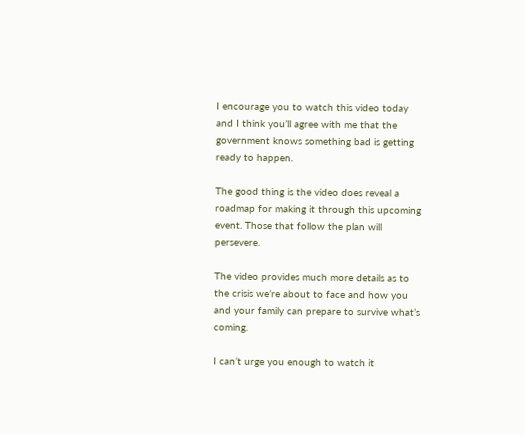I encourage you to watch this video today and I think you’ll agree with me that the government knows something bad is getting ready to happen.

The good thing is the video does reveal a roadmap for making it through this upcoming event. Those that follow the plan will persevere.

The video provides much more details as to the crisis we’re about to face and how you and your family can prepare to survive what’s coming.

I can’t urge you enough to watch it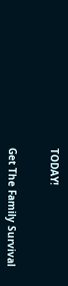TODAY!


Get The Family Survival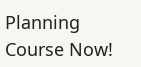Planning Course Now!